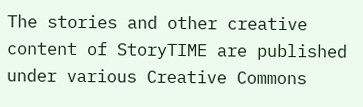The stories and other creative content of StoryTIME are published under various Creative Commons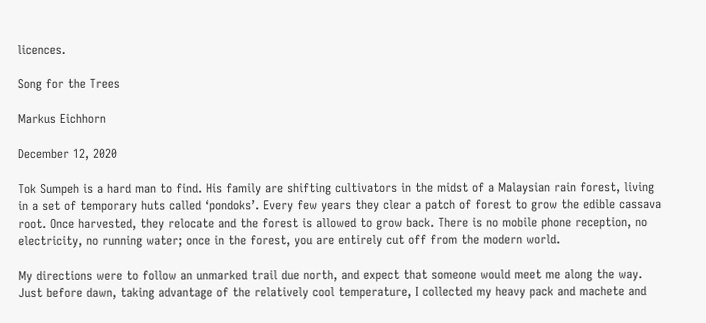licences.

Song for the Trees

Markus Eichhorn

December 12, 2020

Tok Sumpeh is a hard man to find. His family are shifting cultivators in the midst of a Malaysian rain forest, living in a set of temporary huts called ‘pondoks’. Every few years they clear a patch of forest to grow the edible cassava root. Once harvested, they relocate and the forest is allowed to grow back. There is no mobile phone reception, no electricity, no running water; once in the forest, you are entirely cut off from the modern world.

My directions were to follow an unmarked trail due north, and expect that someone would meet me along the way. Just before dawn, taking advantage of the relatively cool temperature, I collected my heavy pack and machete and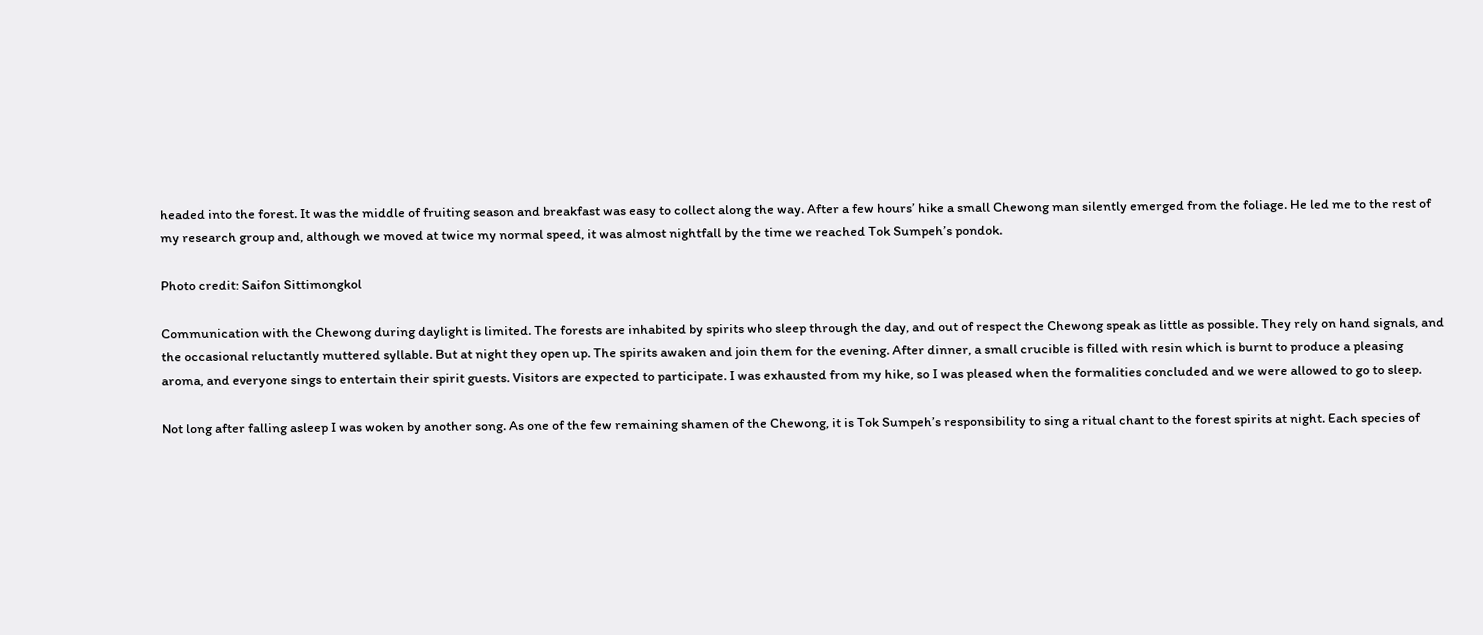headed into the forest. It was the middle of fruiting season and breakfast was easy to collect along the way. After a few hours’ hike a small Chewong man silently emerged from the foliage. He led me to the rest of my research group and, although we moved at twice my normal speed, it was almost nightfall by the time we reached Tok Sumpeh’s pondok.

Photo credit: Saifon Sittimongkol

Communication with the Chewong during daylight is limited. The forests are inhabited by spirits who sleep through the day, and out of respect the Chewong speak as little as possible. They rely on hand signals, and the occasional reluctantly muttered syllable. But at night they open up. The spirits awaken and join them for the evening. After dinner, a small crucible is filled with resin which is burnt to produce a pleasing aroma, and everyone sings to entertain their spirit guests. Visitors are expected to participate. I was exhausted from my hike, so I was pleased when the formalities concluded and we were allowed to go to sleep.

Not long after falling asleep I was woken by another song. As one of the few remaining shamen of the Chewong, it is Tok Sumpeh’s responsibility to sing a ritual chant to the forest spirits at night. Each species of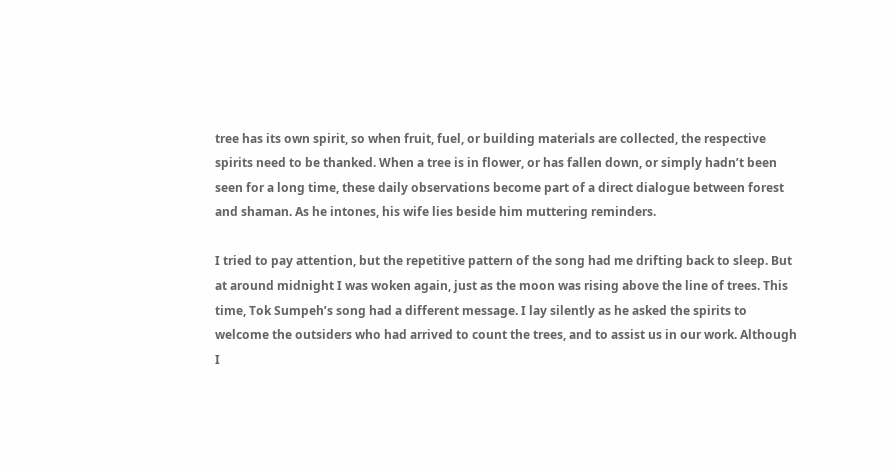tree has its own spirit, so when fruit, fuel, or building materials are collected, the respective spirits need to be thanked. When a tree is in flower, or has fallen down, or simply hadn’t been seen for a long time, these daily observations become part of a direct dialogue between forest and shaman. As he intones, his wife lies beside him muttering reminders.

I tried to pay attention, but the repetitive pattern of the song had me drifting back to sleep. But at around midnight I was woken again, just as the moon was rising above the line of trees. This time, Tok Sumpeh’s song had a different message. I lay silently as he asked the spirits to welcome the outsiders who had arrived to count the trees, and to assist us in our work. Although I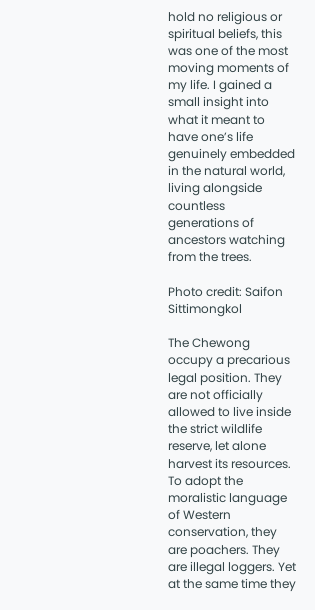hold no religious or spiritual beliefs, this was one of the most moving moments of my life. I gained a small insight into what it meant to have one’s life genuinely embedded in the natural world, living alongside countless generations of ancestors watching from the trees.

Photo credit: Saifon Sittimongkol

The Chewong occupy a precarious legal position. They are not officially allowed to live inside the strict wildlife reserve, let alone harvest its resources. To adopt the moralistic language of Western conservation, they are poachers. They are illegal loggers. Yet at the same time they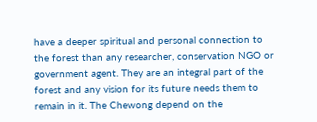have a deeper spiritual and personal connection to the forest than any researcher, conservation NGO or government agent. They are an integral part of the forest and any vision for its future needs them to remain in it. The Chewong depend on the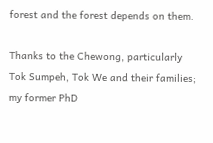forest and the forest depends on them.

Thanks to the Chewong, particularly Tok Sumpeh, Tok We and their families; my former PhD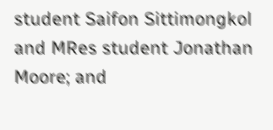student Saifon Sittimongkol and MRes student Jonathan Moore; and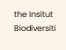the Insitut Biodiversiti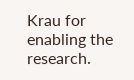Krau for enabling the research.